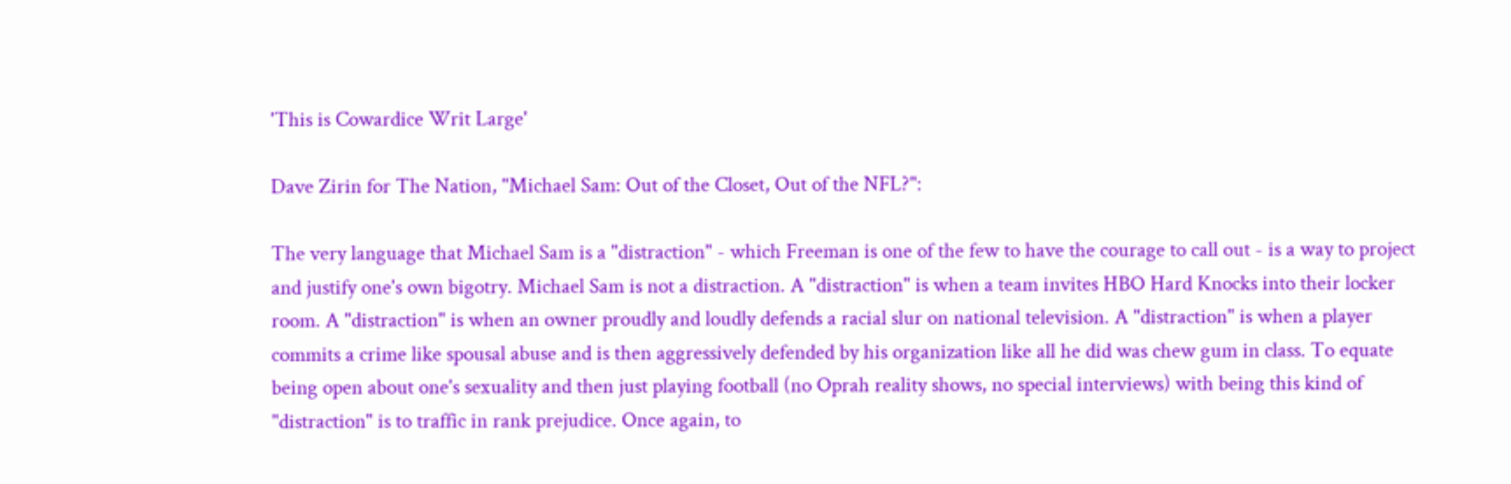'This is Cowardice Writ Large'

Dave Zirin for The Nation, "Michael Sam: Out of the Closet, Out of the NFL?":

The very language that Michael Sam is a "distraction" - which Freeman is one of the few to have the courage to call out - is a way to project and justify one's own bigotry. Michael Sam is not a distraction. A "distraction" is when a team invites HBO Hard Knocks into their locker room. A "distraction" is when an owner proudly and loudly defends a racial slur on national television. A "distraction" is when a player commits a crime like spousal abuse and is then aggressively defended by his organization like all he did was chew gum in class. To equate being open about one's sexuality and then just playing football (no Oprah reality shows, no special interviews) with being this kind of "distraction" is to traffic in rank prejudice. Once again, to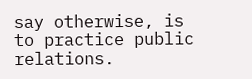say otherwise, is to practice public relations.